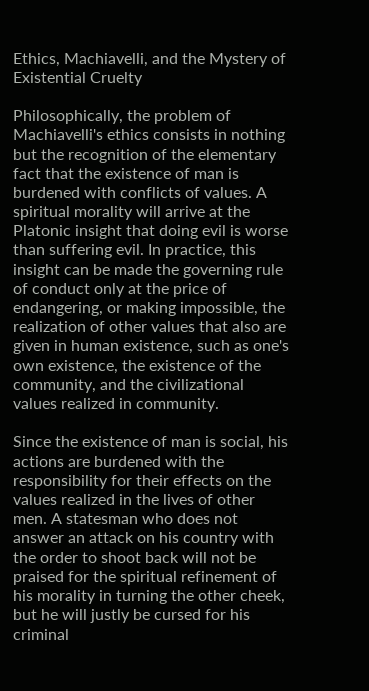Ethics, Machiavelli, and the Mystery of Existential Cruelty

Philosophically, the problem of Machiavelli's ethics consists in nothing but the recognition of the elementary fact that the existence of man is burdened with conflicts of values. A spiritual morality will arrive at the Platonic insight that doing evil is worse than suffering evil. In practice, this insight can be made the governing rule of conduct only at the price of endangering, or making impossible, the realization of other values that also are given in human existence, such as one's own existence, the existence of the community, and the civilizational values realized in community.

Since the existence of man is social, his actions are burdened with the responsibility for their effects on the values realized in the lives of other men. A statesman who does not answer an attack on his country with the order to shoot back will not be praised for the spiritual refinement of his morality in turning the other cheek, but he will justly be cursed for his criminal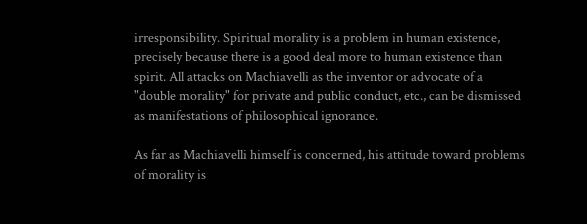irresponsibility. Spiritual morality is a problem in human existence, precisely because there is a good deal more to human existence than spirit. All attacks on Machiavelli as the inventor or advocate of a "double morality" for private and public conduct, etc., can be dismissed as manifestations of philosophical ignorance.

As far as Machiavelli himself is concerned, his attitude toward problems of morality is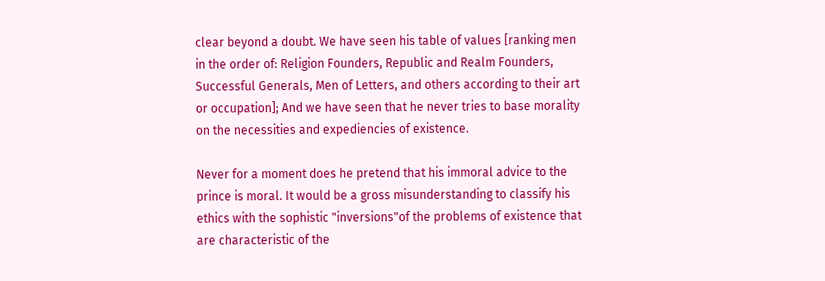clear beyond a doubt. We have seen his table of values [ranking men in the order of: Religion Founders, Republic and Realm Founders, Successful Generals, Men of Letters, and others according to their art or occupation]; And we have seen that he never tries to base morality on the necessities and expediencies of existence.

Never for a moment does he pretend that his immoral advice to the prince is moral. It would be a gross misunderstanding to classify his ethics with the sophistic "inversions"of the problems of existence that are characteristic of the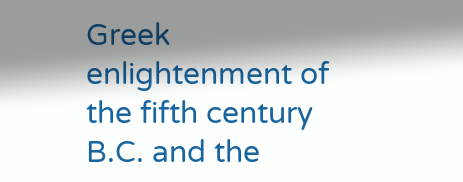Greek enlightenment of the fifth century B.C. and the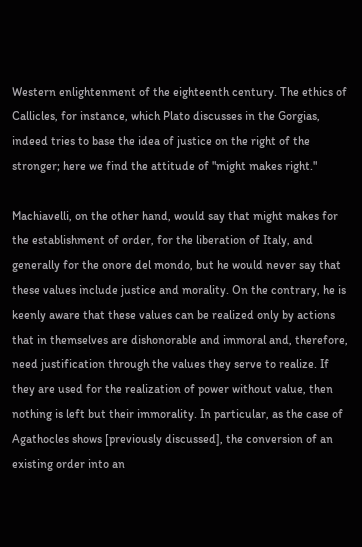Western enlightenment of the eighteenth century. The ethics of Callicles, for instance, which Plato discusses in the Gorgias, indeed tries to base the idea of justice on the right of the stronger; here we find the attitude of "might makes right."

Machiavelli, on the other hand, would say that might makes for the establishment of order, for the liberation of Italy, and generally for the onore del mondo, but he would never say that these values include justice and morality. On the contrary, he is keenly aware that these values can be realized only by actions that in themselves are dishonorable and immoral and, therefore, need justification through the values they serve to realize. If they are used for the realization of power without value, then nothing is left but their immorality. In particular, as the case of Agathocles shows [previously discussed], the conversion of an existing order into an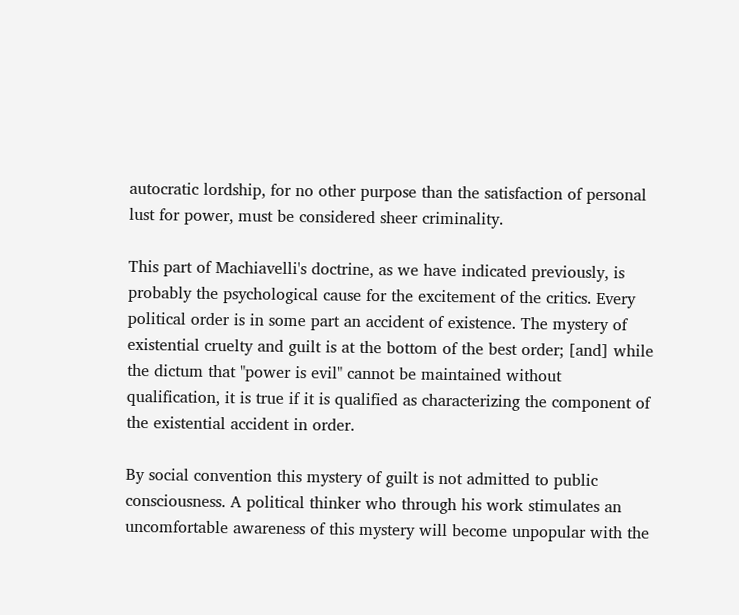autocratic lordship, for no other purpose than the satisfaction of personal lust for power, must be considered sheer criminality.

This part of Machiavelli's doctrine, as we have indicated previously, is probably the psychological cause for the excitement of the critics. Every political order is in some part an accident of existence. The mystery of existential cruelty and guilt is at the bottom of the best order; [and] while the dictum that "power is evil" cannot be maintained without qualification, it is true if it is qualified as characterizing the component of the existential accident in order.

By social convention this mystery of guilt is not admitted to public consciousness. A political thinker who through his work stimulates an uncomfortable awareness of this mystery will become unpopular with the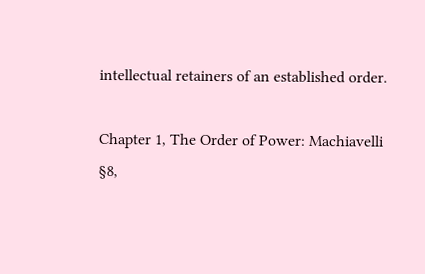intellectual retainers of an established order.

Chapter 1, The Order of Power: Machiavelli
§8,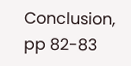Conclusion, pp 82-83